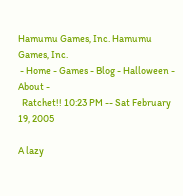Hamumu Games, Inc. Hamumu Games, Inc.
 - Home - Games - Blog - Halloween - About -
  Ratchet!! 10:23 PM -- Sat February 19, 2005

A lazy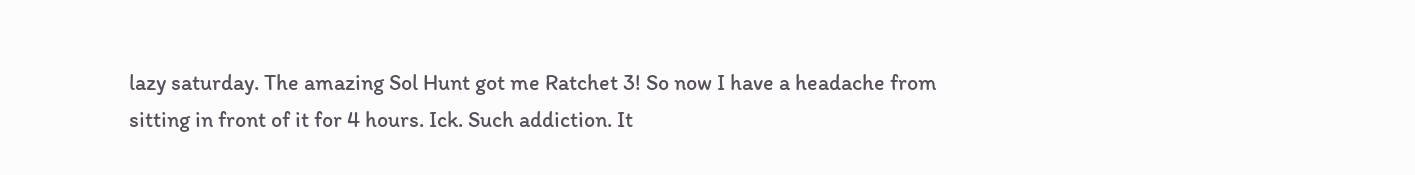lazy saturday. The amazing Sol Hunt got me Ratchet 3! So now I have a headache from sitting in front of it for 4 hours. Ick. Such addiction. It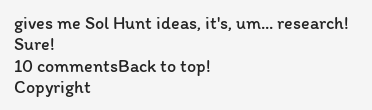gives me Sol Hunt ideas, it's, um... research! Sure!
10 commentsBack to top!
Copyright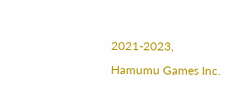2021-2023, Hamumu Games Inc.